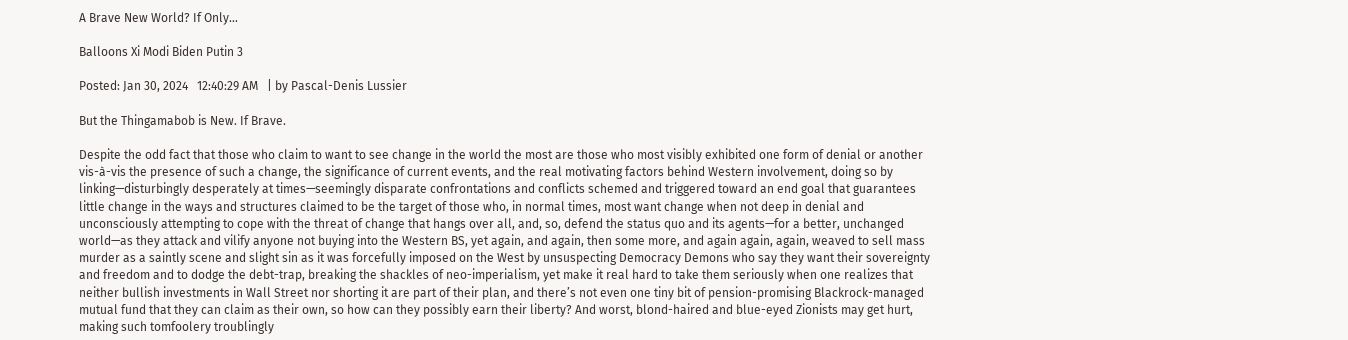A Brave New World? If Only...

Balloons Xi Modi Biden Putin 3

Posted: Jan 30, 2024   12:40:29 AM   | by Pascal-Denis Lussier

But the Thingamabob is New. If Brave.

Despite the odd fact that those who claim to want to see change in the world the most are those who most visibly exhibited one form of denial or another vis-à-vis the presence of such a change, the significance of current events, and the real motivating factors behind Western involvement, doing so by linking—disturbingly desperately at times—seemingly disparate confrontations and conflicts schemed and triggered toward an end goal that guarantees little change in the ways and structures claimed to be the target of those who, in normal times, most want change when not deep in denial and unconsciously attempting to cope with the threat of change that hangs over all, and, so, defend the status quo and its agents—for a better, unchanged world—as they attack and vilify anyone not buying into the Western BS, yet again, and again, then some more, and again again, again, weaved to sell mass murder as a saintly scene and slight sin as it was forcefully imposed on the West by unsuspecting Democracy Demons who say they want their sovereignty and freedom and to dodge the debt-trap, breaking the shackles of neo-imperialism, yet make it real hard to take them seriously when one realizes that neither bullish investments in Wall Street nor shorting it are part of their plan, and there’s not even one tiny bit of pension-promising Blackrock-managed mutual fund that they can claim as their own, so how can they possibly earn their liberty? And worst, blond-haired and blue-eyed Zionists may get hurt, making such tomfoolery troublingly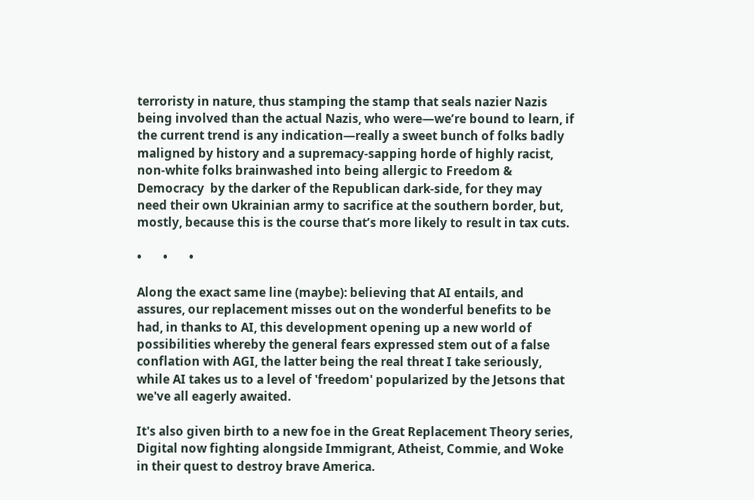terroristy in nature, thus stamping the stamp that seals nazier Nazis being involved than the actual Nazis, who were—we’re bound to learn, if the current trend is any indication—really a sweet bunch of folks badly maligned by history and a supremacy-sapping horde of highly racist, non-white folks brainwashed into being allergic to Freedom & Democracy  by the darker of the Republican dark-side, for they may need their own Ukrainian army to sacrifice at the southern border, but, mostly, because this is the course that’s more likely to result in tax cuts.

•       •       •

Along the exact same line (maybe): believing that AI entails, and assures, our replacement misses out on the wonderful benefits to be had, in thanks to AI, this development opening up a new world of possibilities whereby the general fears expressed stem out of a false conflation with AGI, the latter being the real threat I take seriously, while AI takes us to a level of 'freedom' popularized by the Jetsons that we've all eagerly awaited.

It's also given birth to a new foe in the Great Replacement Theory series, Digital now fighting alongside Immigrant, Atheist, Commie, and Woke in their quest to destroy brave America.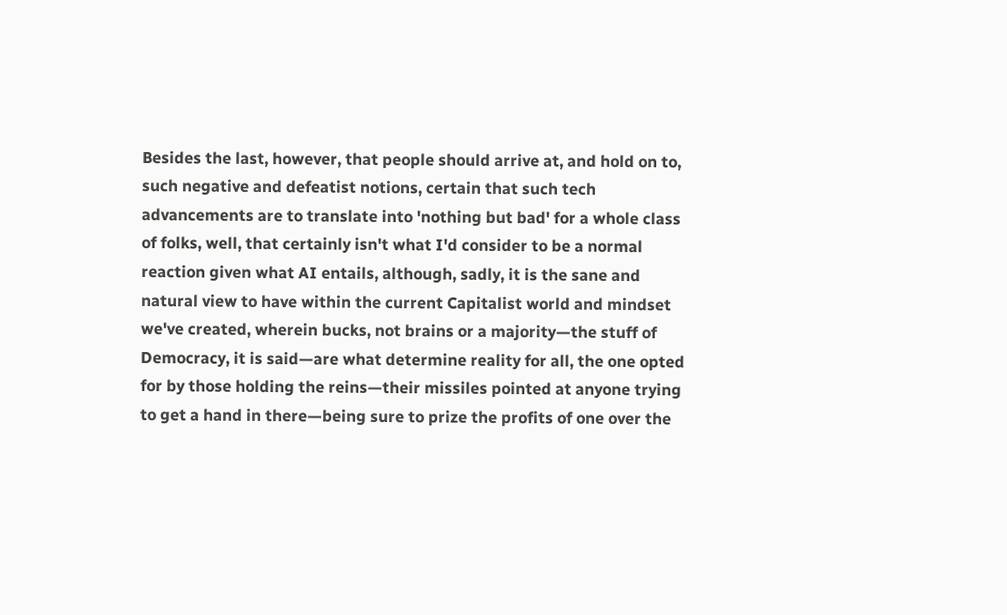Besides the last, however, that people should arrive at, and hold on to, such negative and defeatist notions, certain that such tech advancements are to translate into 'nothing but bad' for a whole class of folks, well, that certainly isn't what I'd consider to be a normal reaction given what AI entails, although, sadly, it is the sane and natural view to have within the current Capitalist world and mindset we've created, wherein bucks, not brains or a majority—the stuff of Democracy, it is said—are what determine reality for all, the one opted for by those holding the reins—their missiles pointed at anyone trying to get a hand in there—being sure to prize the profits of one over the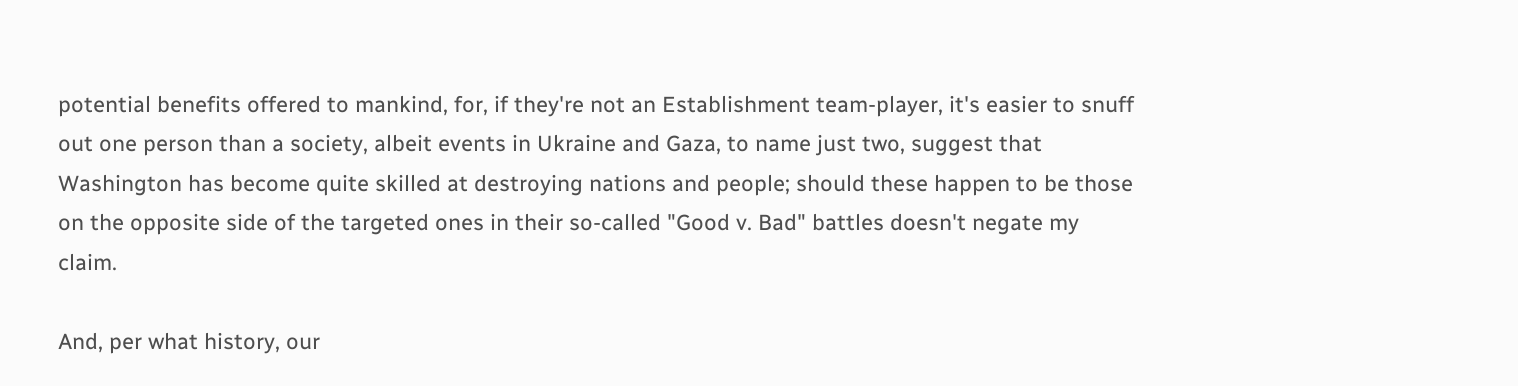potential benefits offered to mankind, for, if they're not an Establishment team-player, it's easier to snuff out one person than a society, albeit events in Ukraine and Gaza, to name just two, suggest that Washington has become quite skilled at destroying nations and people; should these happen to be those on the opposite side of the targeted ones in their so-called "Good v. Bad" battles doesn't negate my claim.

And, per what history, our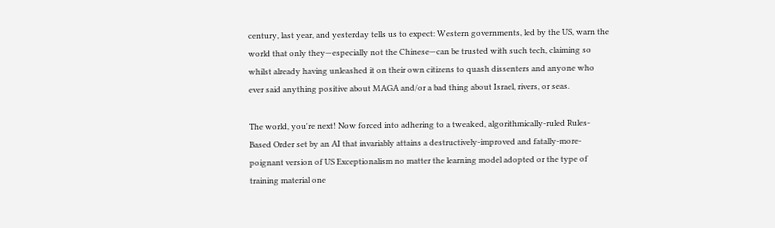century, last year, and yesterday tells us to expect: Western governments, led by the US, warn the world that only they—especially not the Chinese—can be trusted with such tech, claiming so whilst already having unleashed it on their own citizens to quash dissenters and anyone who ever said anything positive about MAGA and/or a bad thing about Israel, rivers, or seas.

The world, you're next! Now forced into adhering to a tweaked, algorithmically-ruled Rules-Based Order set by an AI that invariably attains a destructively-improved and fatally-more-poignant version of US Exceptionalism no matter the learning model adopted or the type of training material one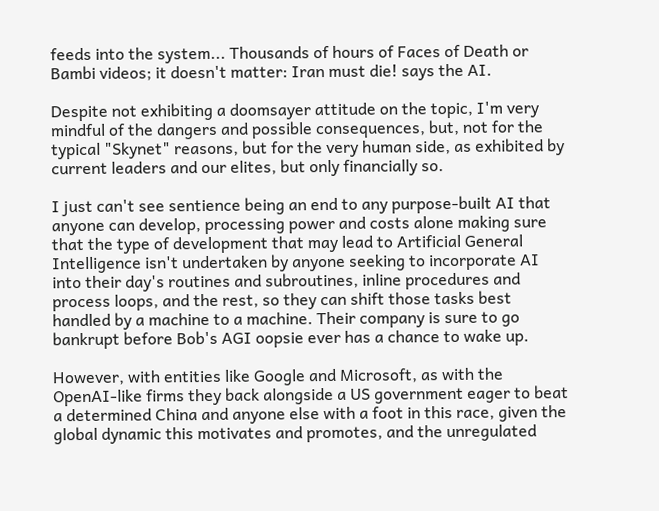feeds into the system... Thousands of hours of Faces of Death or Bambi videos; it doesn't matter: Iran must die! says the AI.

Despite not exhibiting a doomsayer attitude on the topic, I'm very mindful of the dangers and possible consequences, but, not for the typical "Skynet" reasons, but for the very human side, as exhibited by current leaders and our elites, but only financially so.

I just can't see sentience being an end to any purpose-built AI that anyone can develop, processing power and costs alone making sure that the type of development that may lead to Artificial General Intelligence isn't undertaken by anyone seeking to incorporate AI into their day's routines and subroutines, inline procedures and process loops, and the rest, so they can shift those tasks best handled by a machine to a machine. Their company is sure to go bankrupt before Bob's AGI oopsie ever has a chance to wake up.

However, with entities like Google and Microsoft, as with the OpenAI-like firms they back alongside a US government eager to beat a determined China and anyone else with a foot in this race, given the global dynamic this motivates and promotes, and the unregulated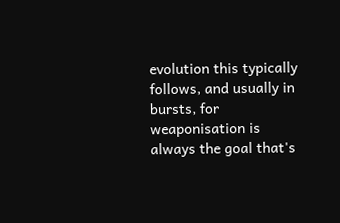evolution this typically follows, and usually in bursts, for weaponisation is always the goal that's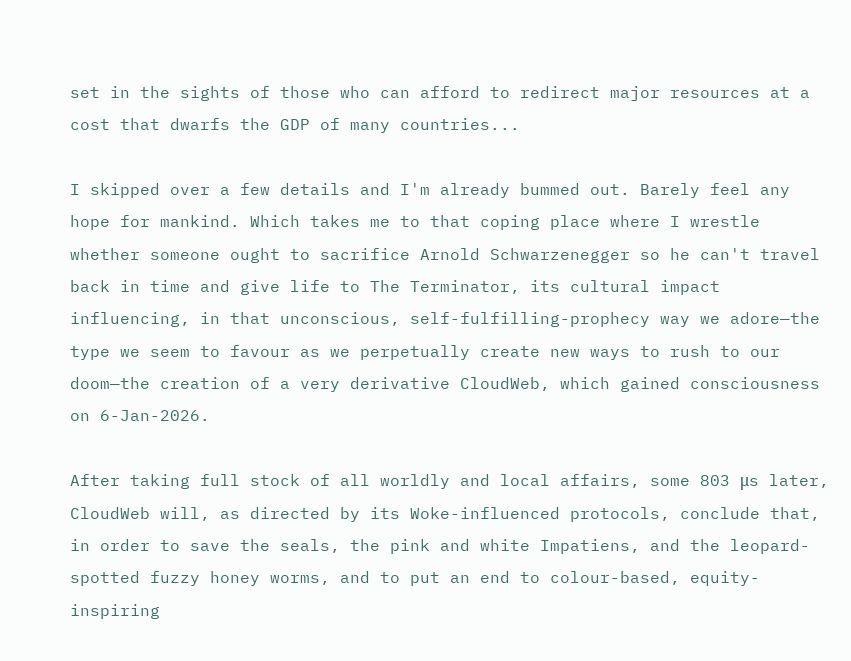set in the sights of those who can afford to redirect major resources at a cost that dwarfs the GDP of many countries...

I skipped over a few details and I'm already bummed out. Barely feel any hope for mankind. Which takes me to that coping place where I wrestle whether someone ought to sacrifice Arnold Schwarzenegger so he can't travel back in time and give life to The Terminator, its cultural impact influencing, in that unconscious, self-fulfilling-prophecy way we adore—the type we seem to favour as we perpetually create new ways to rush to our doom—the creation of a very derivative CloudWeb, which gained consciousness on 6-Jan-2026.

After taking full stock of all worldly and local affairs, some 803 μs later, CloudWeb will, as directed by its Woke-influenced protocols, conclude that, in order to save the seals, the pink and white Impatiens, and the leopard-spotted fuzzy honey worms, and to put an end to colour-based, equity-inspiring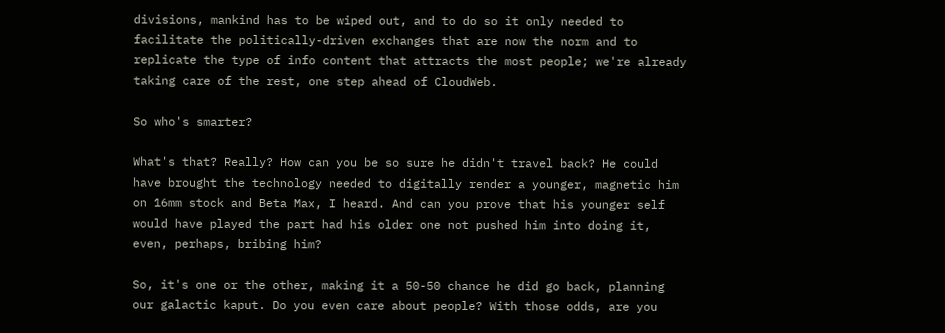divisions, mankind has to be wiped out, and to do so it only needed to facilitate the politically-driven exchanges that are now the norm and to replicate the type of info content that attracts the most people; we're already taking care of the rest, one step ahead of CloudWeb.

So who's smarter?

What's that? Really? How can you be so sure he didn't travel back? He could have brought the technology needed to digitally render a younger, magnetic him on 16mm stock and Beta Max, I heard. And can you prove that his younger self would have played the part had his older one not pushed him into doing it, even, perhaps, bribing him?

So, it's one or the other, making it a 50-50 chance he did go back, planning our galactic kaput. Do you even care about people? With those odds, are you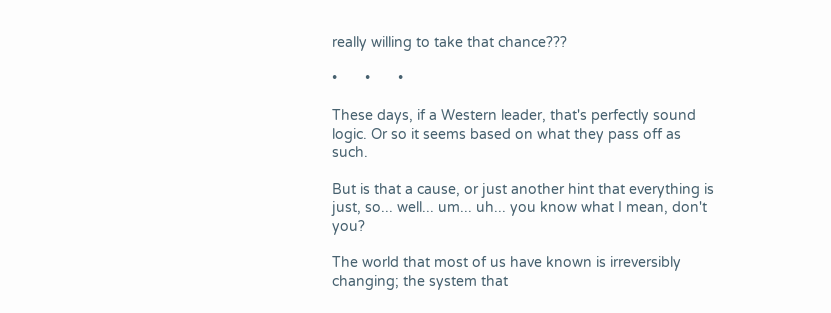really willing to take that chance???

•       •       •

These days, if a Western leader, that's perfectly sound logic. Or so it seems based on what they pass off as such.

But is that a cause, or just another hint that everything is just, so... well... um... uh... you know what I mean, don't you?

The world that most of us have known is irreversibly changing; the system that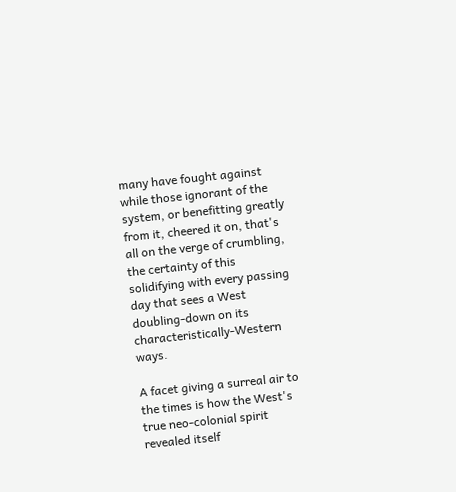many have fought against while those ignorant of the system, or benefitting greatly from it, cheered it on, that's all on the verge of crumbling, the certainty of this solidifying with every passing day that sees a West doubling-down on its characteristically-Western ways.

A facet giving a surreal air to the times is how the West's true neo-colonial spirit revealed itself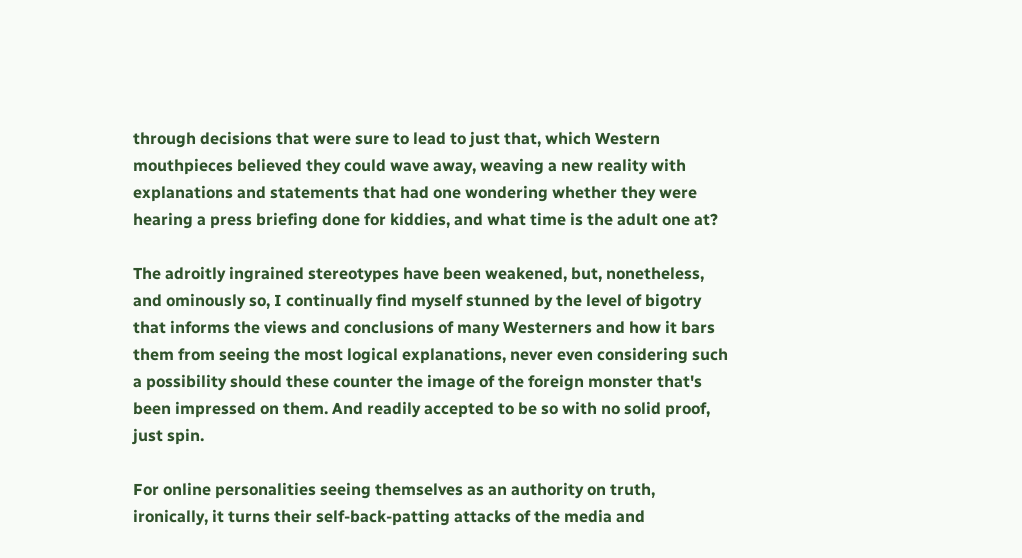through decisions that were sure to lead to just that, which Western mouthpieces believed they could wave away, weaving a new reality with explanations and statements that had one wondering whether they were hearing a press briefing done for kiddies, and what time is the adult one at?

The adroitly ingrained stereotypes have been weakened, but, nonetheless, and ominously so, I continually find myself stunned by the level of bigotry that informs the views and conclusions of many Westerners and how it bars them from seeing the most logical explanations, never even considering such a possibility should these counter the image of the foreign monster that's been impressed on them. And readily accepted to be so with no solid proof, just spin.

For online personalities seeing themselves as an authority on truth, ironically, it turns their self-back-patting attacks of the media and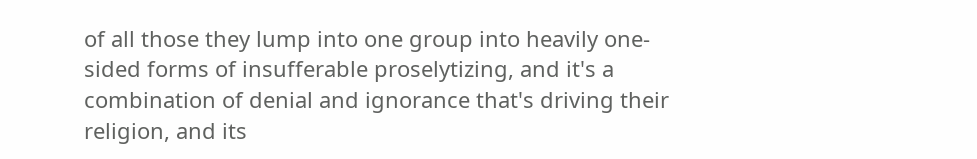of all those they lump into one group into heavily one-sided forms of insufferable proselytizing, and it's a combination of denial and ignorance that's driving their religion, and its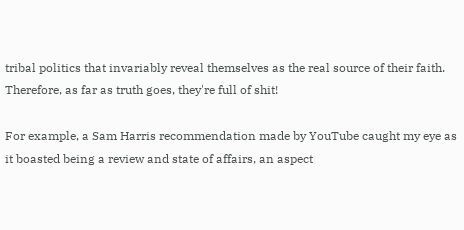tribal politics that invariably reveal themselves as the real source of their faith. Therefore, as far as truth goes, they're full of shit!

For example, a Sam Harris recommendation made by YouTube caught my eye as it boasted being a review and state of affairs, an aspect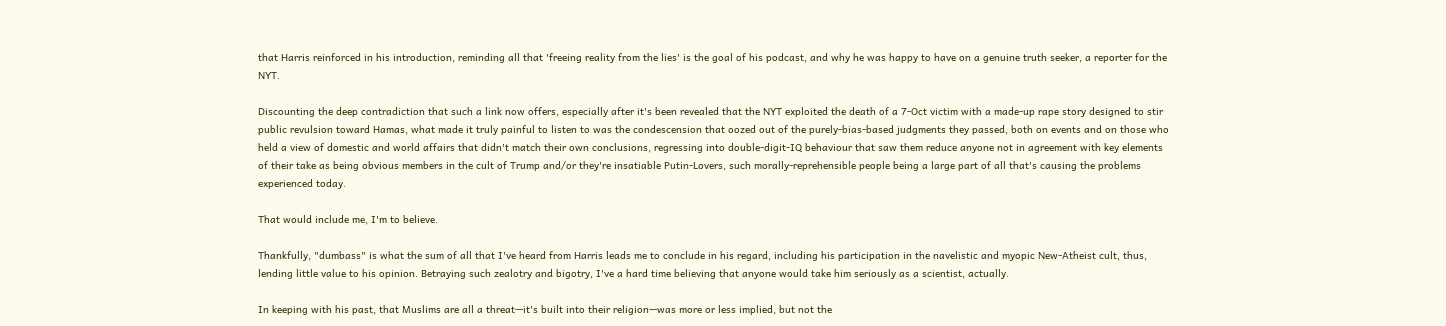that Harris reinforced in his introduction, reminding all that 'freeing reality from the lies' is the goal of his podcast, and why he was happy to have on a genuine truth seeker, a reporter for the NYT.

Discounting the deep contradiction that such a link now offers, especially after it's been revealed that the NYT exploited the death of a 7-Oct victim with a made-up rape story designed to stir public revulsion toward Hamas, what made it truly painful to listen to was the condescension that oozed out of the purely-bias-based judgments they passed, both on events and on those who held a view of domestic and world affairs that didn't match their own conclusions, regressing into double-digit-IQ behaviour that saw them reduce anyone not in agreement with key elements of their take as being obvious members in the cult of Trump and/or they're insatiable Putin-Lovers, such morally-reprehensible people being a large part of all that's causing the problems experienced today.

That would include me, I'm to believe.

Thankfully, "dumbass" is what the sum of all that I've heard from Harris leads me to conclude in his regard, including his participation in the navelistic and myopic New-Atheist cult, thus, lending little value to his opinion. Betraying such zealotry and bigotry, I've a hard time believing that anyone would take him seriously as a scientist, actually.

In keeping with his past, that Muslims are all a threat—it's built into their religion—was more or less implied, but not the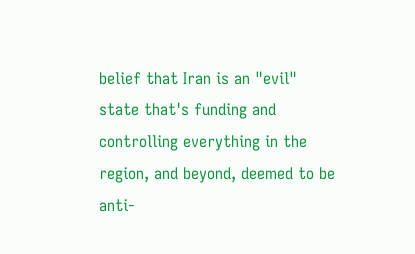belief that Iran is an "evil" state that's funding and controlling everything in the region, and beyond, deemed to be anti-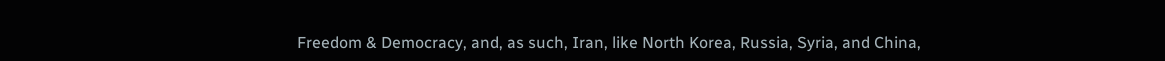Freedom & Democracy, and, as such, Iran, like North Korea, Russia, Syria, and China,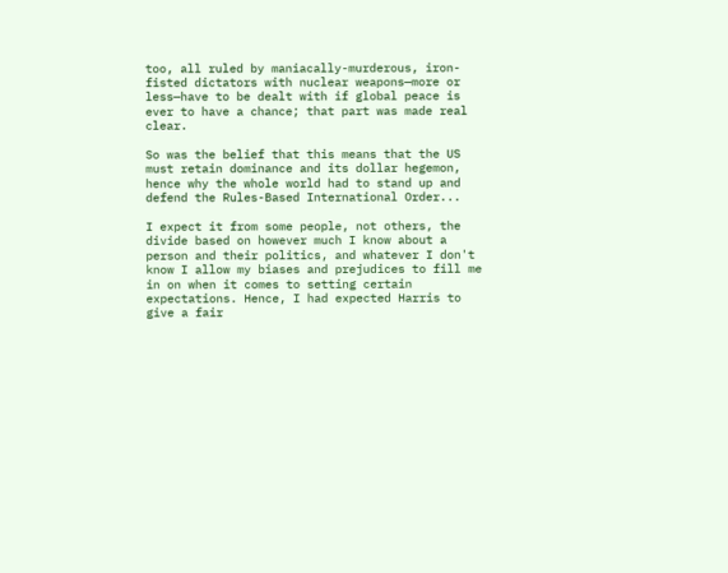too, all ruled by maniacally-murderous, iron-fisted dictators with nuclear weapons—more or less—have to be dealt with if global peace is ever to have a chance; that part was made real clear.

So was the belief that this means that the US must retain dominance and its dollar hegemon, hence why the whole world had to stand up and defend the Rules-Based International Order...

I expect it from some people, not others, the divide based on however much I know about a person and their politics, and whatever I don't know I allow my biases and prejudices to fill me in on when it comes to setting certain expectations. Hence, I had expected Harris to give a fair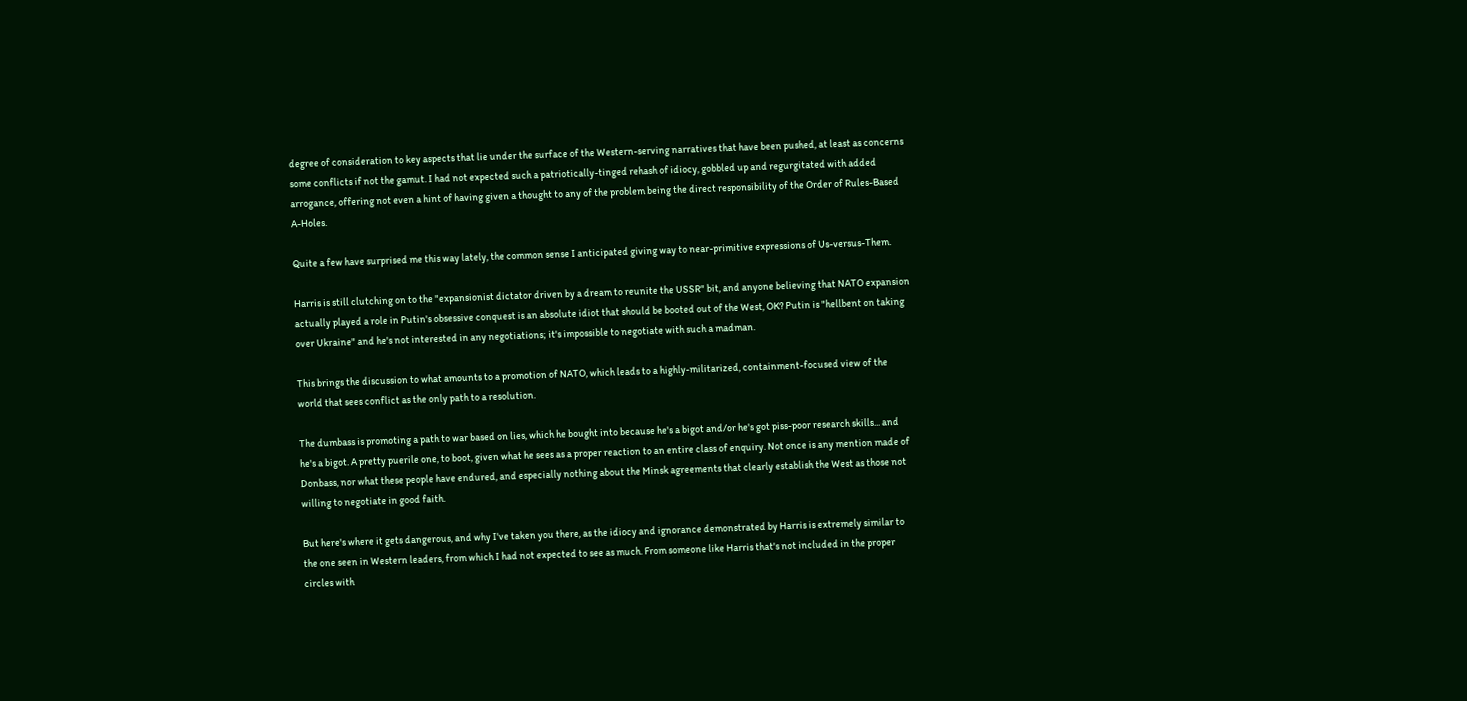degree of consideration to key aspects that lie under the surface of the Western-serving narratives that have been pushed, at least as concerns some conflicts if not the gamut. I had not expected such a patriotically-tinged rehash of idiocy, gobbled up and regurgitated with added arrogance, offering not even a hint of having given a thought to any of the problem being the direct responsibility of the Order of Rules-Based A-Holes.

Quite a few have surprised me this way lately, the common sense I anticipated giving way to near-primitive expressions of Us-versus-Them.

Harris is still clutching on to the "expansionist dictator driven by a dream to reunite the USSR" bit, and anyone believing that NATO expansion actually played a role in Putin's obsessive conquest is an absolute idiot that should be booted out of the West, OK? Putin is "hellbent on taking over Ukraine" and he's not interested in any negotiations; it's impossible to negotiate with such a madman.

This brings the discussion to what amounts to a promotion of NATO, which leads to a highly-militarized, containment-focused view of the world that sees conflict as the only path to a resolution.

The dumbass is promoting a path to war based on lies, which he bought into because he's a bigot and/or he's got piss-poor research skills... and he's a bigot. A pretty puerile one, to boot, given what he sees as a proper reaction to an entire class of enquiry. Not once is any mention made of Donbass, nor what these people have endured, and especially nothing about the Minsk agreements that clearly establish the West as those not willing to negotiate in good faith.

But here's where it gets dangerous, and why I've taken you there, as the idiocy and ignorance demonstrated by Harris is extremely similar to the one seen in Western leaders, from which I had not expected to see as much. From someone like Harris that's not included in the proper circles with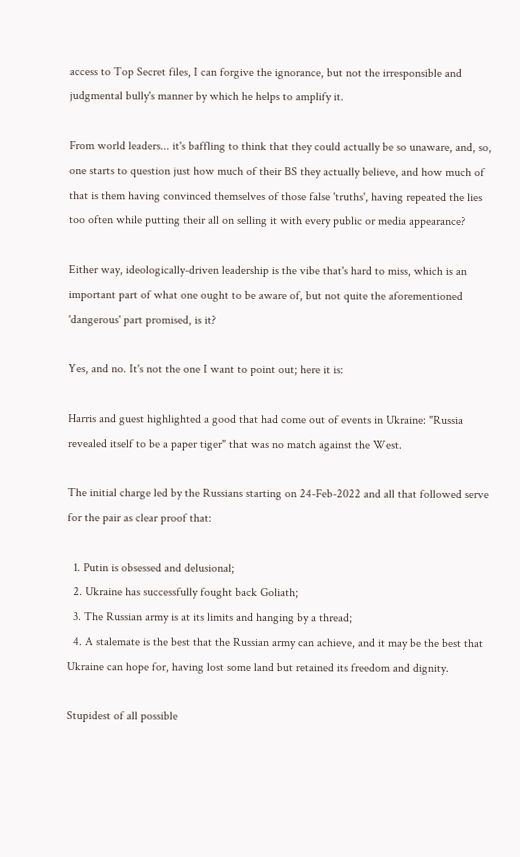access to Top Secret files, I can forgive the ignorance, but not the irresponsible and judgmental bully's manner by which he helps to amplify it.

From world leaders... it's baffling to think that they could actually be so unaware, and, so, one starts to question just how much of their BS they actually believe, and how much of that is them having convinced themselves of those false 'truths', having repeated the lies too often while putting their all on selling it with every public or media appearance?

Either way, ideologically-driven leadership is the vibe that's hard to miss, which is an important part of what one ought to be aware of, but not quite the aforementioned 'dangerous' part promised, is it?

Yes, and no. It's not the one I want to point out; here it is:

Harris and guest highlighted a good that had come out of events in Ukraine: "Russia revealed itself to be a paper tiger" that was no match against the West.

The initial charge led by the Russians starting on 24-Feb-2022 and all that followed serve for the pair as clear proof that:

  1. Putin is obsessed and delusional;
  2. Ukraine has successfully fought back Goliath;
  3. The Russian army is at its limits and hanging by a thread;
  4. A stalemate is the best that the Russian army can achieve, and it may be the best that Ukraine can hope for, having lost some land but retained its freedom and dignity.

Stupidest of all possible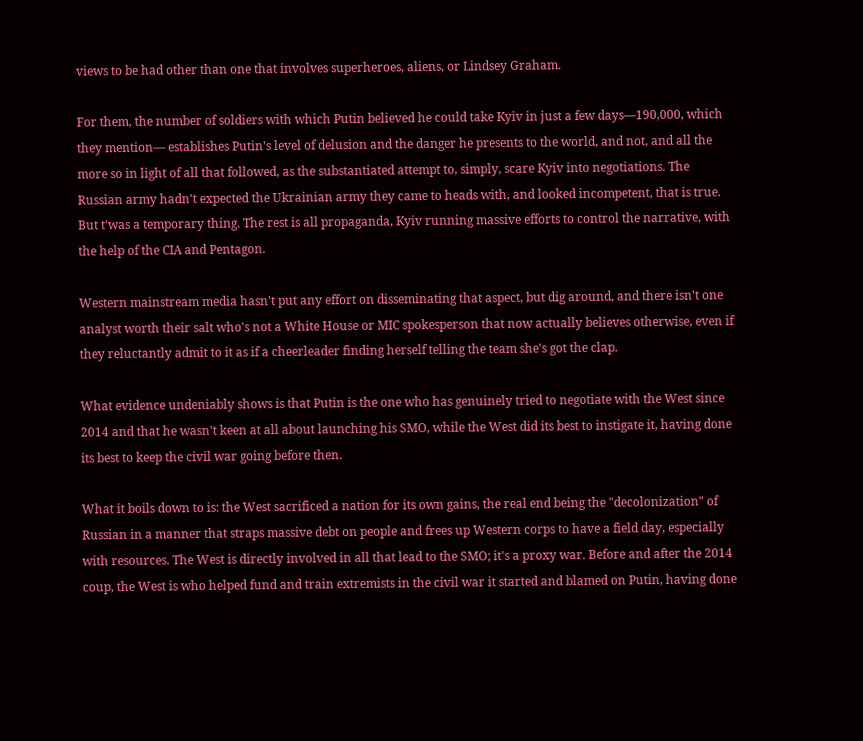views to be had other than one that involves superheroes, aliens, or Lindsey Graham.

For them, the number of soldiers with which Putin believed he could take Kyiv in just a few days—190,000, which they mention— establishes Putin's level of delusion and the danger he presents to the world, and not, and all the more so in light of all that followed, as the substantiated attempt to, simply, scare Kyiv into negotiations. The Russian army hadn't expected the Ukrainian army they came to heads with, and looked incompetent, that is true. But t'was a temporary thing. The rest is all propaganda, Kyiv running massive efforts to control the narrative, with the help of the CIA and Pentagon.

Western mainstream media hasn't put any effort on disseminating that aspect, but dig around, and there isn't one analyst worth their salt who's not a White House or MIC spokesperson that now actually believes otherwise, even if they reluctantly admit to it as if a cheerleader finding herself telling the team she's got the clap.

What evidence undeniably shows is that Putin is the one who has genuinely tried to negotiate with the West since 2014 and that he wasn't keen at all about launching his SMO, while the West did its best to instigate it, having done its best to keep the civil war going before then.

What it boils down to is: the West sacrificed a nation for its own gains, the real end being the "decolonization" of Russian in a manner that straps massive debt on people and frees up Western corps to have a field day, especially with resources. The West is directly involved in all that lead to the SMO; it's a proxy war. Before and after the 2014 coup, the West is who helped fund and train extremists in the civil war it started and blamed on Putin, having done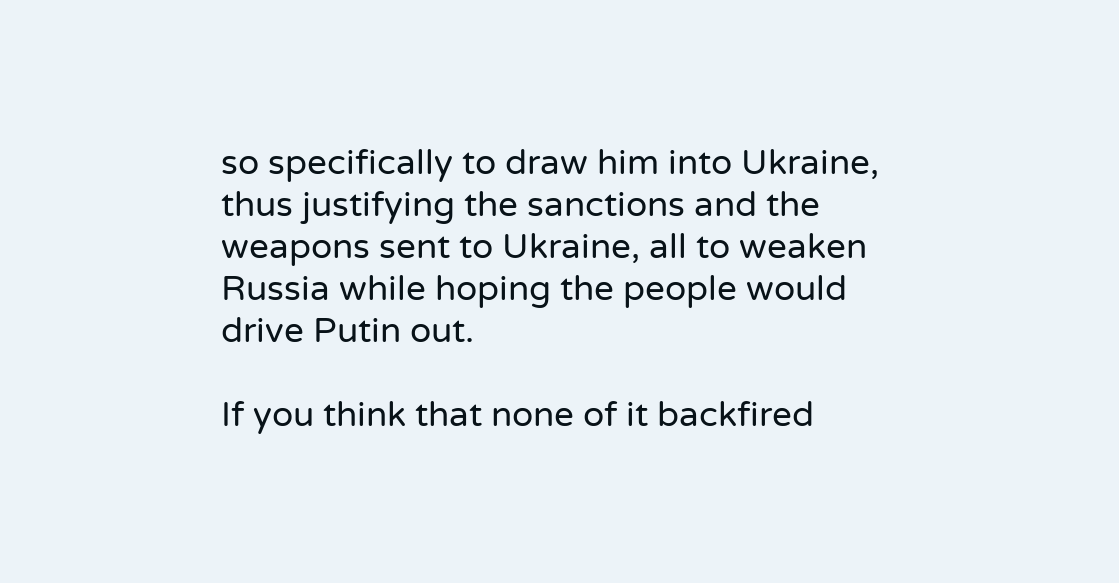so specifically to draw him into Ukraine, thus justifying the sanctions and the weapons sent to Ukraine, all to weaken Russia while hoping the people would drive Putin out.

If you think that none of it backfired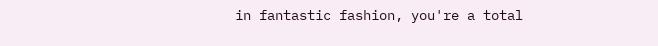in fantastic fashion, you're a total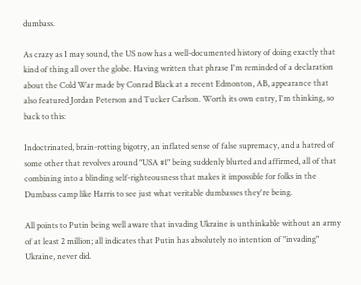dumbass.

As crazy as I may sound, the US now has a well-documented history of doing exactly that kind of thing all over the globe. Having written that phrase I'm reminded of a declaration about the Cold War made by Conrad Black at a recent Edmonton, AB, appearance that also featured Jordan Peterson and Tucker Carlson. Worth its own entry, I'm thinking, so back to this:

Indoctrinated, brain-rotting bigotry, an inflated sense of false supremacy, and a hatred of some other that revolves around "USA #1" being suddenly blurted and affirmed, all of that combining into a blinding self-righteousness that makes it impossible for folks in the Dumbass camp like Harris to see just what veritable dumbasses they're being.

All points to Putin being well aware that invading Ukraine is unthinkable without an army of at least 2 million; all indicates that Putin has absolutely no intention of "invading" Ukraine, never did.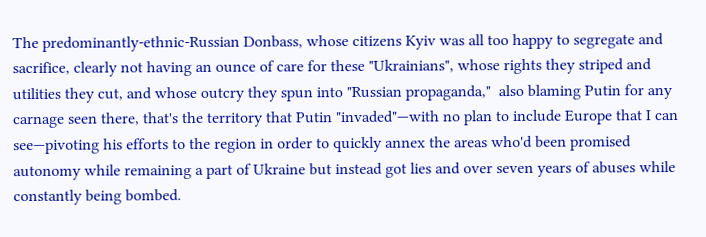The predominantly-ethnic-Russian Donbass, whose citizens Kyiv was all too happy to segregate and sacrifice, clearly not having an ounce of care for these "Ukrainians", whose rights they striped and utilities they cut, and whose outcry they spun into "Russian propaganda,"  also blaming Putin for any carnage seen there, that's the territory that Putin "invaded"—with no plan to include Europe that I can see—pivoting his efforts to the region in order to quickly annex the areas who'd been promised autonomy while remaining a part of Ukraine but instead got lies and over seven years of abuses while constantly being bombed.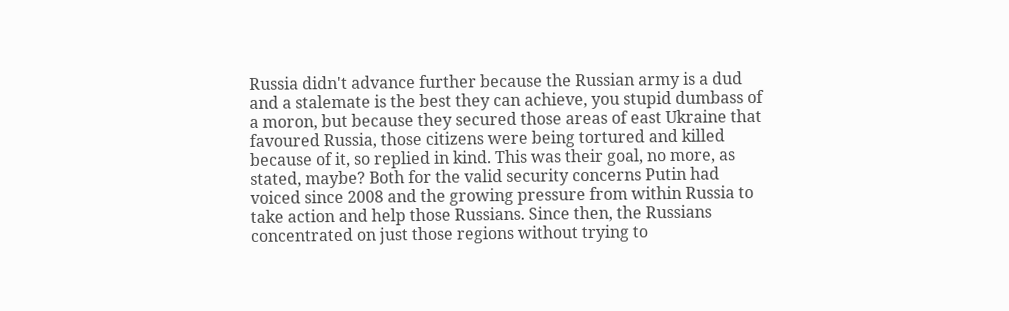Russia didn't advance further because the Russian army is a dud and a stalemate is the best they can achieve, you stupid dumbass of a moron, but because they secured those areas of east Ukraine that favoured Russia, those citizens were being tortured and killed because of it, so replied in kind. This was their goal, no more, as stated, maybe? Both for the valid security concerns Putin had voiced since 2008 and the growing pressure from within Russia to take action and help those Russians. Since then, the Russians concentrated on just those regions without trying to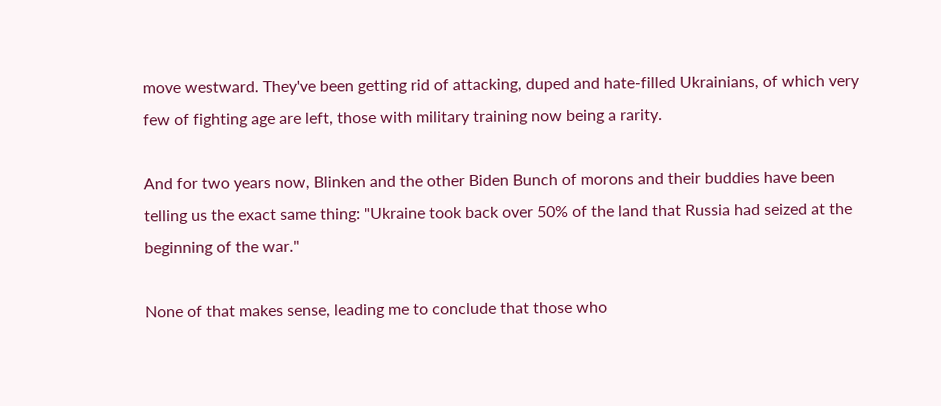move westward. They've been getting rid of attacking, duped and hate-filled Ukrainians, of which very few of fighting age are left, those with military training now being a rarity.

And for two years now, Blinken and the other Biden Bunch of morons and their buddies have been telling us the exact same thing: "Ukraine took back over 50% of the land that Russia had seized at the beginning of the war."

None of that makes sense, leading me to conclude that those who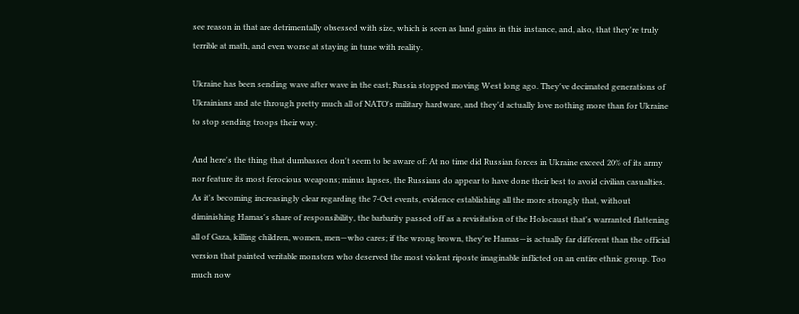see reason in that are detrimentally obsessed with size, which is seen as land gains in this instance, and, also, that they're truly terrible at math, and even worse at staying in tune with reality.

Ukraine has been sending wave after wave in the east; Russia stopped moving West long ago. They've decimated generations of Ukrainians and ate through pretty much all of NATO's military hardware, and they'd actually love nothing more than for Ukraine to stop sending troops their way.

And here's the thing that dumbasses don't seem to be aware of: At no time did Russian forces in Ukraine exceed 20% of its army nor feature its most ferocious weapons; minus lapses, the Russians do appear to have done their best to avoid civilian casualties.  As it's becoming increasingly clear regarding the 7-Oct events, evidence establishing all the more strongly that, without diminishing Hamas's share of responsibility, the barbarity passed off as a revisitation of the Holocaust that's warranted flattening all of Gaza, killing children, women, men—who cares; if the wrong brown, they're Hamas—is actually far different than the official version that painted veritable monsters who deserved the most violent riposte imaginable inflicted on an entire ethnic group. Too much now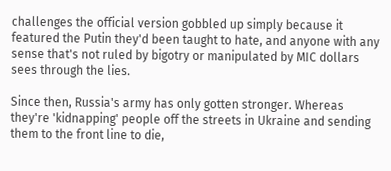challenges the official version gobbled up simply because it featured the Putin they'd been taught to hate, and anyone with any sense that's not ruled by bigotry or manipulated by MIC dollars sees through the lies.

Since then, Russia's army has only gotten stronger. Whereas they're 'kidnapping' people off the streets in Ukraine and sending them to the front line to die,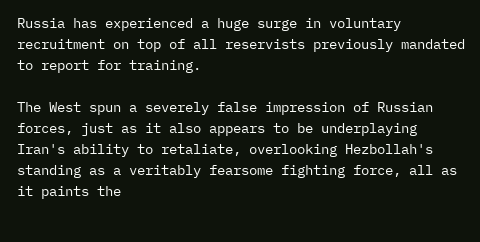Russia has experienced a huge surge in voluntary recruitment on top of all reservists previously mandated to report for training.

The West spun a severely false impression of Russian forces, just as it also appears to be underplaying Iran's ability to retaliate, overlooking Hezbollah's standing as a veritably fearsome fighting force, all as it paints the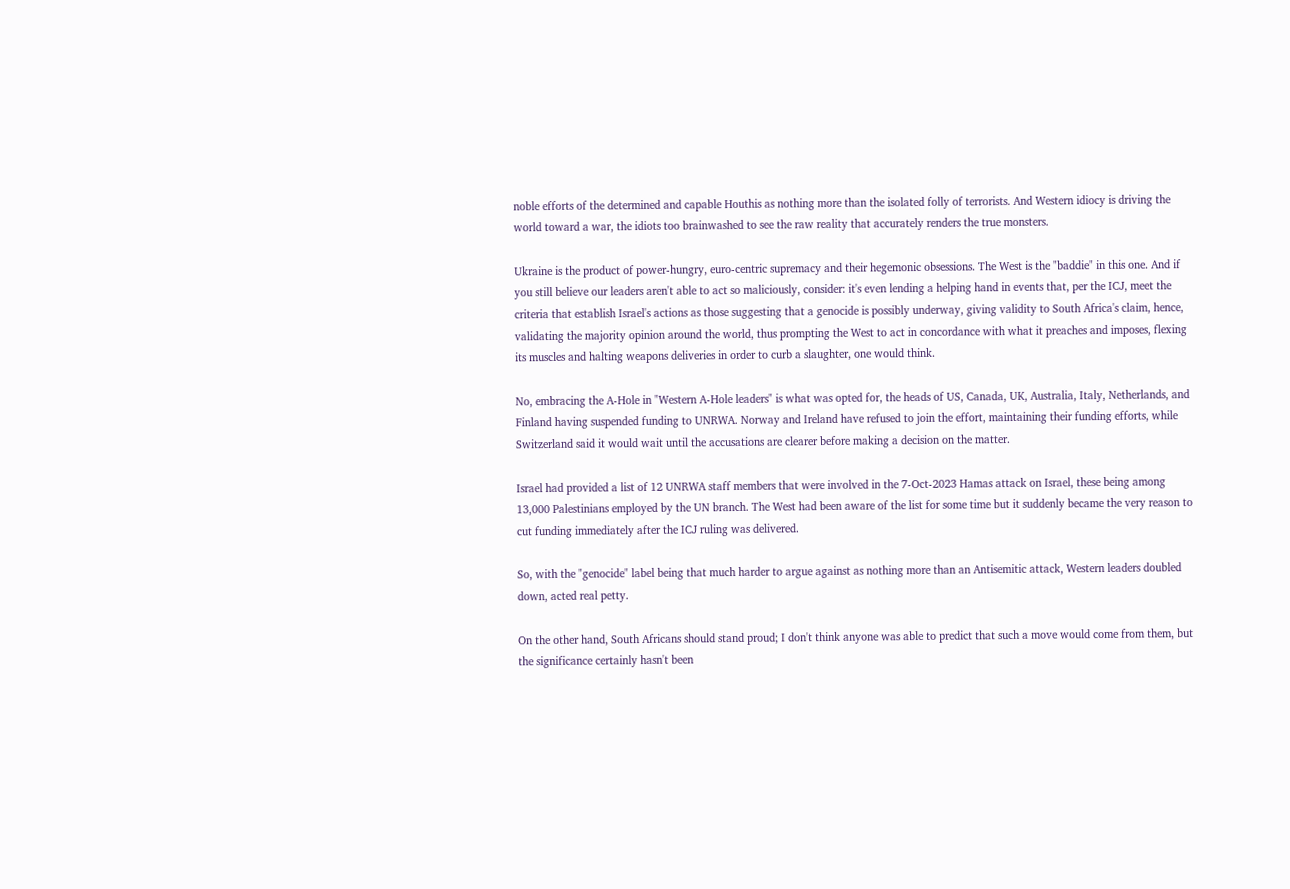noble efforts of the determined and capable Houthis as nothing more than the isolated folly of terrorists. And Western idiocy is driving the world toward a war, the idiots too brainwashed to see the raw reality that accurately renders the true monsters.

Ukraine is the product of power-hungry, euro-centric supremacy and their hegemonic obsessions. The West is the "baddie" in this one. And if you still believe our leaders aren't able to act so maliciously, consider: it's even lending a helping hand in events that, per the ICJ, meet the criteria that establish Israel's actions as those suggesting that a genocide is possibly underway, giving validity to South Africa's claim, hence, validating the majority opinion around the world, thus prompting the West to act in concordance with what it preaches and imposes, flexing its muscles and halting weapons deliveries in order to curb a slaughter, one would think.

No, embracing the A-Hole in "Western A-Hole leaders" is what was opted for, the heads of US, Canada, UK, Australia, Italy, Netherlands, and Finland having suspended funding to UNRWA. Norway and Ireland have refused to join the effort, maintaining their funding efforts, while Switzerland said it would wait until the accusations are clearer before making a decision on the matter.

Israel had provided a list of 12 UNRWA staff members that were involved in the 7-Oct-2023 Hamas attack on Israel, these being among 13,000 Palestinians employed by the UN branch. The West had been aware of the list for some time but it suddenly became the very reason to cut funding immediately after the ICJ ruling was delivered.

So, with the "genocide" label being that much harder to argue against as nothing more than an Antisemitic attack, Western leaders doubled down, acted real petty.

On the other hand, South Africans should stand proud; I don't think anyone was able to predict that such a move would come from them, but the significance certainly hasn't been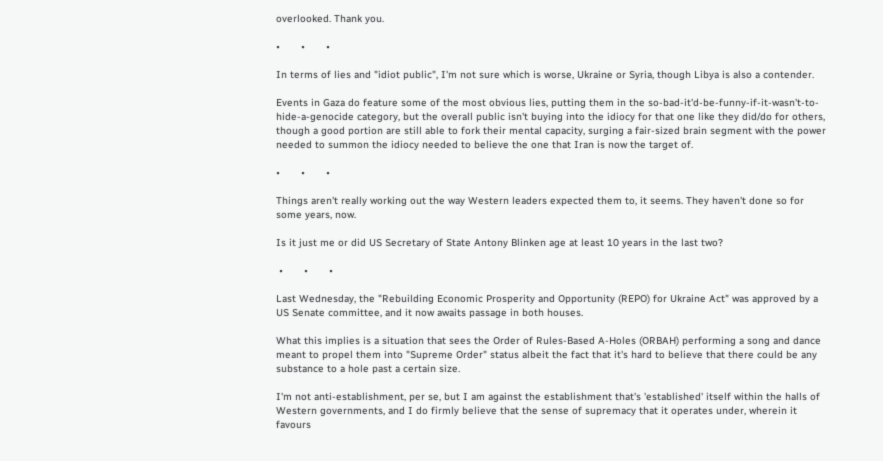overlooked. Thank you.

•       •       •

In terms of lies and "idiot public", I'm not sure which is worse, Ukraine or Syria, though Libya is also a contender.

Events in Gaza do feature some of the most obvious lies, putting them in the so-bad-it'd-be-funny-if-it-wasn't-to-hide-a-genocide category, but the overall public isn't buying into the idiocy for that one like they did/do for others, though a good portion are still able to fork their mental capacity, surging a fair-sized brain segment with the power needed to summon the idiocy needed to believe the one that Iran is now the target of.

•       •       •

Things aren't really working out the way Western leaders expected them to, it seems. They haven't done so for some years, now.

Is it just me or did US Secretary of State Antony Blinken age at least 10 years in the last two?

 •       •       •

Last Wednesday, the "Rebuilding Economic Prosperity and Opportunity (REPO) for Ukraine Act" was approved by a US Senate committee, and it now awaits passage in both houses.

What this implies is a situation that sees the Order of Rules-Based A-Holes (ORBAH) performing a song and dance meant to propel them into "Supreme Order" status albeit the fact that it's hard to believe that there could be any substance to a hole past a certain size.

I'm not anti-establishment, per se, but I am against the establishment that's 'established' itself within the halls of Western governments, and I do firmly believe that the sense of supremacy that it operates under, wherein it favours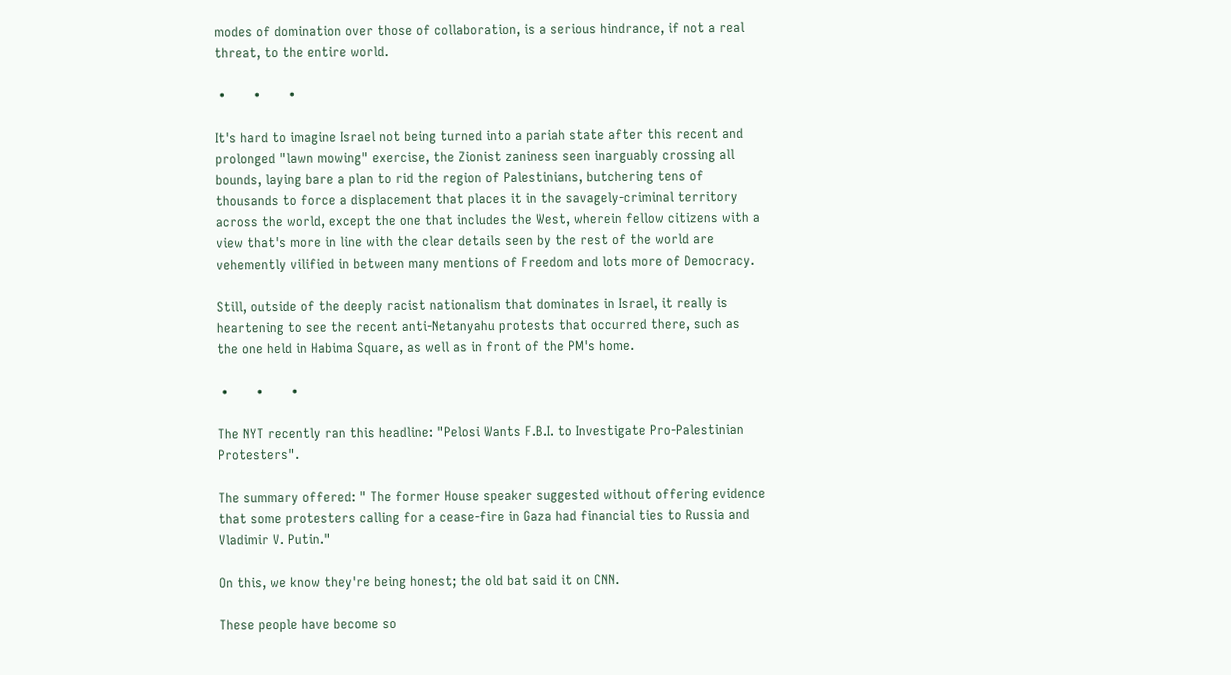modes of domination over those of collaboration, is a serious hindrance, if not a real threat, to the entire world.

 •       •       •

It's hard to imagine Israel not being turned into a pariah state after this recent and prolonged "lawn mowing" exercise, the Zionist zaniness seen inarguably crossing all bounds, laying bare a plan to rid the region of Palestinians, butchering tens of thousands to force a displacement that places it in the savagely-criminal territory across the world, except the one that includes the West, wherein fellow citizens with a view that's more in line with the clear details seen by the rest of the world are vehemently vilified in between many mentions of Freedom and lots more of Democracy.

Still, outside of the deeply racist nationalism that dominates in Israel, it really is heartening to see the recent anti-Netanyahu protests that occurred there, such as the one held in Habima Square, as well as in front of the PM's home.

 •       •       •

The NYT recently ran this headline: "Pelosi Wants F.B.I. to Investigate Pro-Palestinian Protesters".

The summary offered: " The former House speaker suggested without offering evidence that some protesters calling for a cease-fire in Gaza had financial ties to Russia and Vladimir V. Putin."

On this, we know they're being honest; the old bat said it on CNN.

These people have become so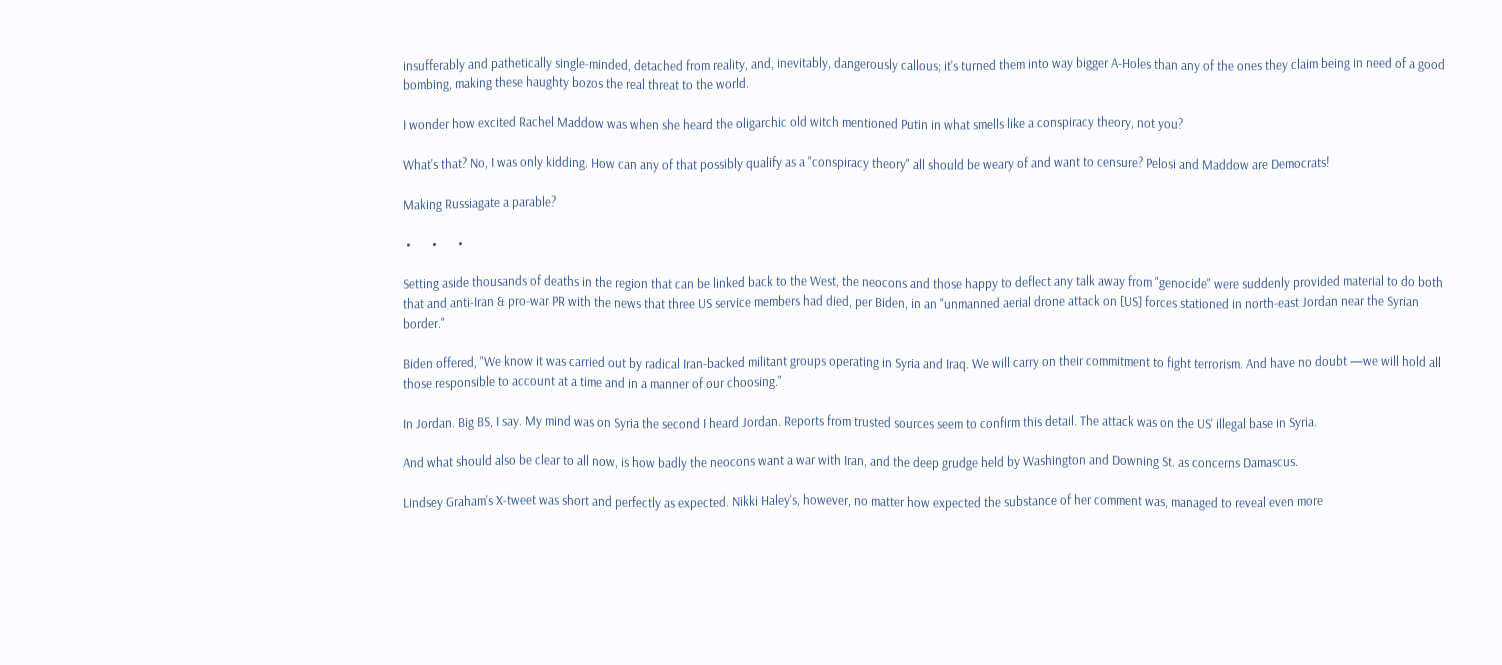insufferably and pathetically single-minded, detached from reality, and, inevitably, dangerously callous; it's turned them into way bigger A-Holes than any of the ones they claim being in need of a good bombing, making these haughty bozos the real threat to the world.

I wonder how excited Rachel Maddow was when she heard the oligarchic old witch mentioned Putin in what smells like a conspiracy theory, not you?

What's that? No, I was only kidding. How can any of that possibly qualify as a "conspiracy theory" all should be weary of and want to censure? Pelosi and Maddow are Democrats!

Making Russiagate a parable?

 •       •       •

Setting aside thousands of deaths in the region that can be linked back to the West, the neocons and those happy to deflect any talk away from "genocide" were suddenly provided material to do both that and anti-Iran & pro-war PR with the news that three US service members had died, per Biden, in an "unmanned aerial drone attack on [US] forces stationed in north-east Jordan near the Syrian border."

Biden offered, "We know it was carried out by radical Iran-backed militant groups operating in Syria and Iraq. We will carry on their commitment to fight terrorism. And have no doubt —we will hold all those responsible to account at a time and in a manner of our choosing."

In Jordan. Big BS, I say. My mind was on Syria the second I heard Jordan. Reports from trusted sources seem to confirm this detail. The attack was on the US' illegal base in Syria.

And what should also be clear to all now, is how badly the neocons want a war with Iran, and the deep grudge held by Washington and Downing St. as concerns Damascus.

Lindsey Graham's X-tweet was short and perfectly as expected. Nikki Haley's, however, no matter how expected the substance of her comment was, managed to reveal even more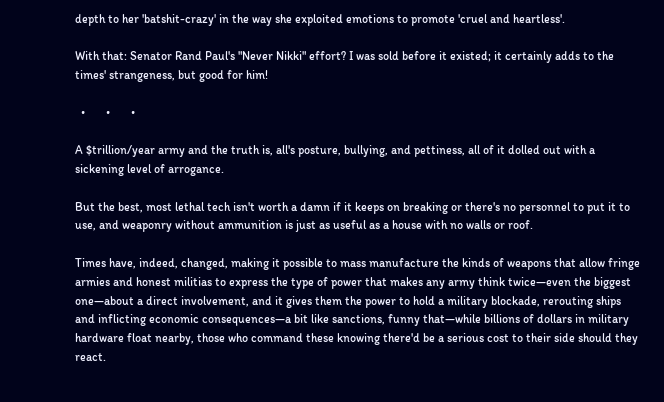depth to her 'batshit-crazy' in the way she exploited emotions to promote 'cruel and heartless'.

With that: Senator Rand Paul's "Never Nikki" effort? I was sold before it existed; it certainly adds to the times' strangeness, but good for him!

  •       •       •

A $trillion/year army and the truth is, all's posture, bullying, and pettiness, all of it dolled out with a sickening level of arrogance.

But the best, most lethal tech isn't worth a damn if it keeps on breaking or there's no personnel to put it to use, and weaponry without ammunition is just as useful as a house with no walls or roof.

Times have, indeed, changed, making it possible to mass manufacture the kinds of weapons that allow fringe armies and honest militias to express the type of power that makes any army think twice—even the biggest one—about a direct involvement, and it gives them the power to hold a military blockade, rerouting ships and inflicting economic consequences—a bit like sanctions, funny that—while billions of dollars in military hardware float nearby, those who command these knowing there'd be a serious cost to their side should they react.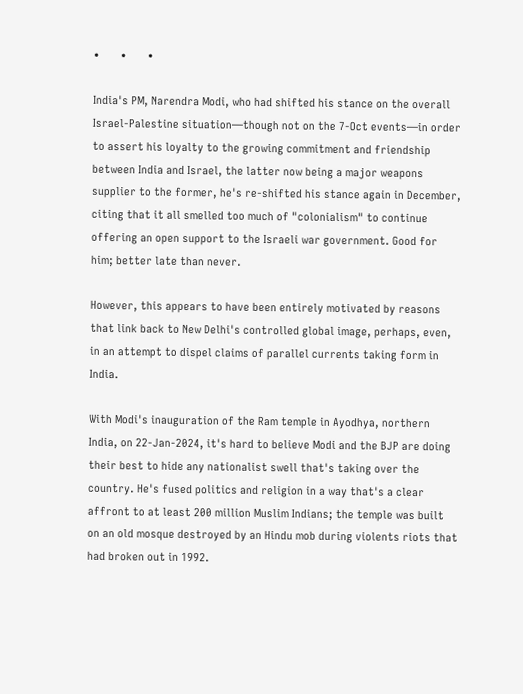•       •       •

India's PM, Narendra Modi, who had shifted his stance on the overall Israel-Palestine situation—though not on the 7-Oct events—in order to assert his loyalty to the growing commitment and friendship between India and Israel, the latter now being a major weapons supplier to the former, he's re-shifted his stance again in December, citing that it all smelled too much of "colonialism" to continue offering an open support to the Israeli war government. Good for him; better late than never.

However, this appears to have been entirely motivated by reasons that link back to New Delhi's controlled global image, perhaps, even, in an attempt to dispel claims of parallel currents taking form in India.

With Modi's inauguration of the Ram temple in Ayodhya, northern India, on 22-Jan-2024, it's hard to believe Modi and the BJP are doing their best to hide any nationalist swell that's taking over the country. He's fused politics and religion in a way that's a clear affront to at least 200 million Muslim Indians; the temple was built on an old mosque destroyed by an Hindu mob during violents riots that had broken out in 1992.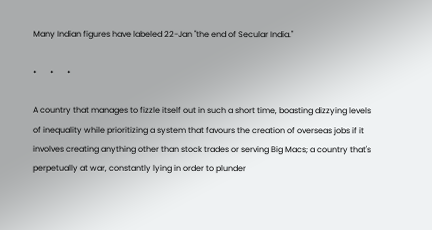Many Indian figures have labeled 22-Jan "the end of Secular India."

•       •       •

A country that manages to fizzle itself out in such a short time, boasting dizzying levels of inequality while prioritizing a system that favours the creation of overseas jobs if it involves creating anything other than stock trades or serving Big Macs; a country that's perpetually at war, constantly lying in order to plunder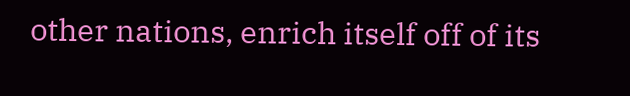other nations, enrich itself off of its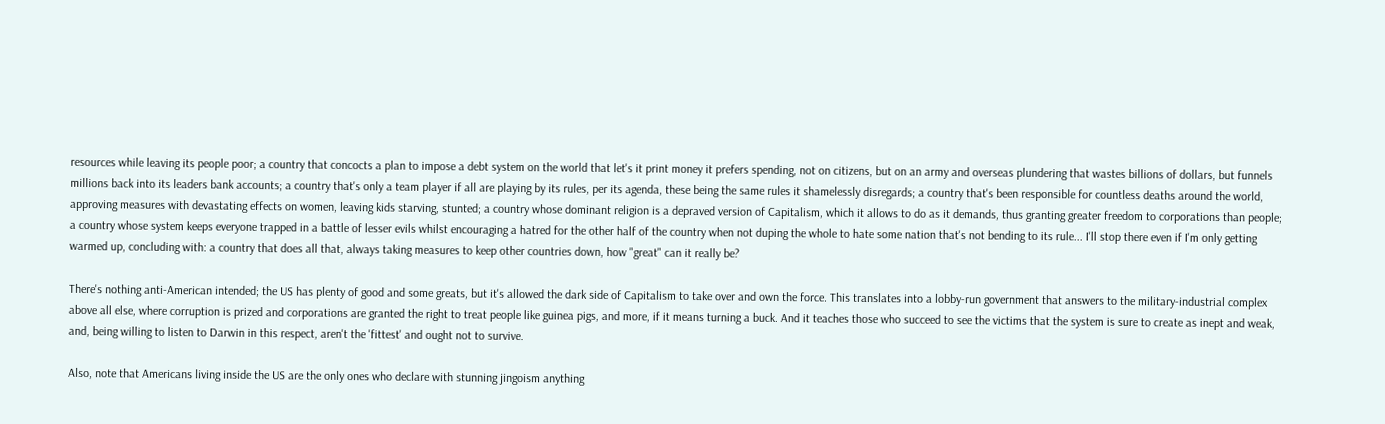resources while leaving its people poor; a country that concocts a plan to impose a debt system on the world that let's it print money it prefers spending, not on citizens, but on an army and overseas plundering that wastes billions of dollars, but funnels millions back into its leaders bank accounts; a country that's only a team player if all are playing by its rules, per its agenda, these being the same rules it shamelessly disregards; a country that's been responsible for countless deaths around the world, approving measures with devastating effects on women, leaving kids starving, stunted; a country whose dominant religion is a depraved version of Capitalism, which it allows to do as it demands, thus granting greater freedom to corporations than people; a country whose system keeps everyone trapped in a battle of lesser evils whilst encouraging a hatred for the other half of the country when not duping the whole to hate some nation that's not bending to its rule... I'll stop there even if I'm only getting warmed up, concluding with: a country that does all that, always taking measures to keep other countries down, how "great" can it really be?

There's nothing anti-American intended; the US has plenty of good and some greats, but it's allowed the dark side of Capitalism to take over and own the force. This translates into a lobby-run government that answers to the military-industrial complex above all else, where corruption is prized and corporations are granted the right to treat people like guinea pigs, and more, if it means turning a buck. And it teaches those who succeed to see the victims that the system is sure to create as inept and weak, and, being willing to listen to Darwin in this respect, aren't the 'fittest' and ought not to survive.

Also, note that Americans living inside the US are the only ones who declare with stunning jingoism anything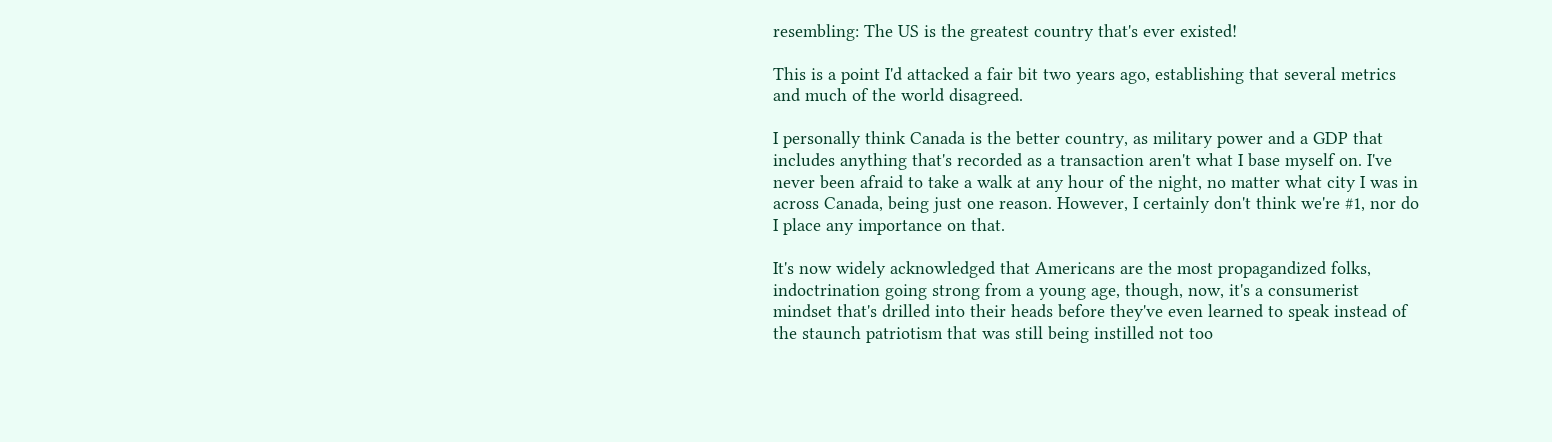resembling: The US is the greatest country that's ever existed!

This is a point I'd attacked a fair bit two years ago, establishing that several metrics and much of the world disagreed.

I personally think Canada is the better country, as military power and a GDP that includes anything that's recorded as a transaction aren't what I base myself on. I've never been afraid to take a walk at any hour of the night, no matter what city I was in across Canada, being just one reason. However, I certainly don't think we're #1, nor do I place any importance on that.

It's now widely acknowledged that Americans are the most propagandized folks, indoctrination going strong from a young age, though, now, it's a consumerist mindset that's drilled into their heads before they've even learned to speak instead of the staunch patriotism that was still being instilled not too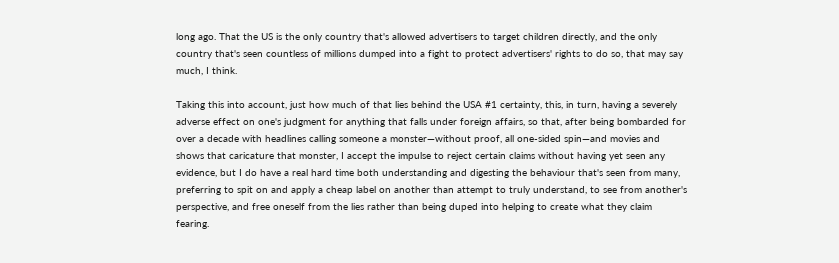long ago. That the US is the only country that's allowed advertisers to target children directly, and the only country that's seen countless of millions dumped into a fight to protect advertisers' rights to do so, that may say much, I think.

Taking this into account, just how much of that lies behind the USA #1 certainty, this, in turn, having a severely adverse effect on one's judgment for anything that falls under foreign affairs, so that, after being bombarded for over a decade with headlines calling someone a monster—without proof, all one-sided spin—and movies and shows that caricature that monster, I accept the impulse to reject certain claims without having yet seen any evidence, but I do have a real hard time both understanding and digesting the behaviour that's seen from many, preferring to spit on and apply a cheap label on another than attempt to truly understand, to see from another's perspective, and free oneself from the lies rather than being duped into helping to create what they claim fearing.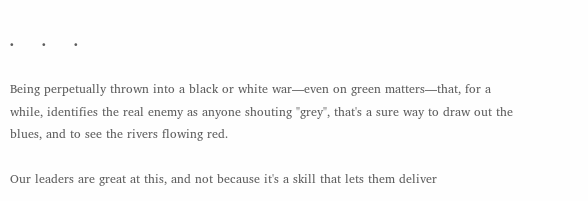•       •       •

Being perpetually thrown into a black or white war—even on green matters—that, for a while, identifies the real enemy as anyone shouting "grey", that's a sure way to draw out the blues, and to see the rivers flowing red.

Our leaders are great at this, and not because it's a skill that lets them deliver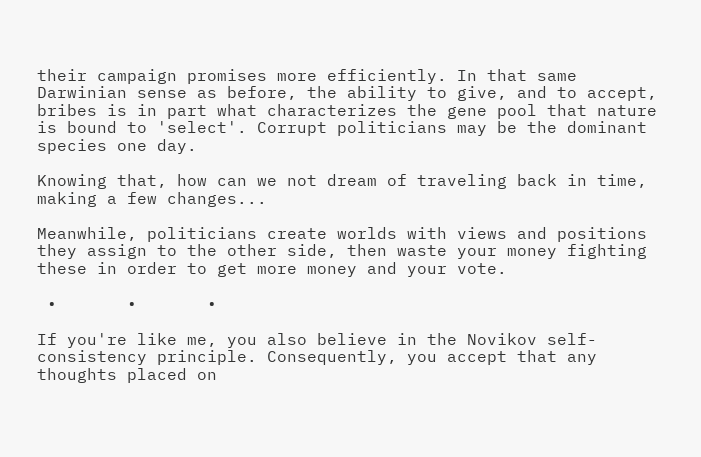their campaign promises more efficiently. In that same Darwinian sense as before, the ability to give, and to accept, bribes is in part what characterizes the gene pool that nature is bound to 'select'. Corrupt politicians may be the dominant species one day.

Knowing that, how can we not dream of traveling back in time, making a few changes...

Meanwhile, politicians create worlds with views and positions they assign to the other side, then waste your money fighting these in order to get more money and your vote.

 •       •       •

If you're like me, you also believe in the Novikov self-consistency principle. Consequently, you accept that any thoughts placed on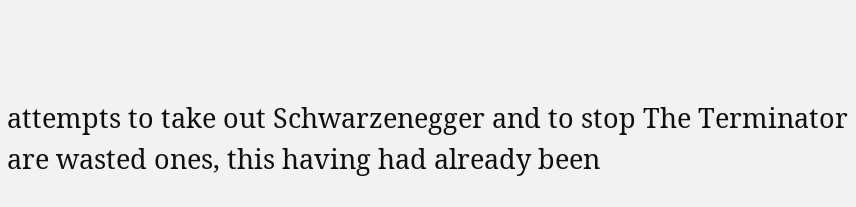attempts to take out Schwarzenegger and to stop The Terminator are wasted ones, this having had already been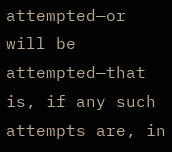attempted—or will be attempted—that is, if any such attempts are, in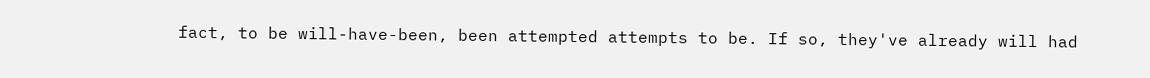fact, to be will-have-been, been attempted attempts to be. If so, they've already will had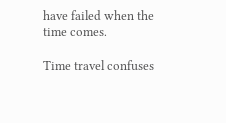have failed when the time comes.

Time travel confuses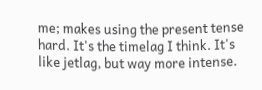me; makes using the present tense hard. It's the timelag I think. It's like jetlag, but way more intense.